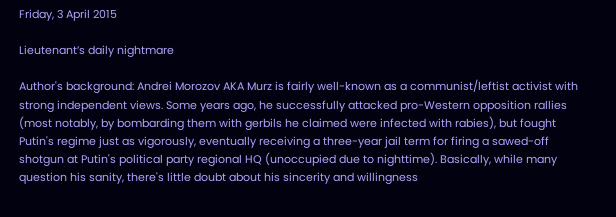Friday, 3 April 2015

Lieutenant’s daily nightmare

Author's background: Andrei Morozov AKA Murz is fairly well-known as a communist/leftist activist with strong independent views. Some years ago, he successfully attacked pro-Western opposition rallies (most notably, by bombarding them with gerbils he claimed were infected with rabies), but fought Putin's regime just as vigorously, eventually receiving a three-year jail term for firing a sawed-off shotgun at Putin's political party regional HQ (unoccupied due to nighttime). Basically, while many question his sanity, there's little doubt about his sincerity and willingness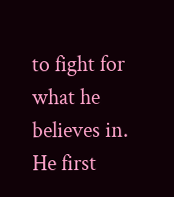to fight for what he believes in. He first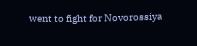went to fight for Novorossiya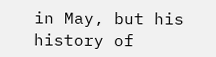in May, but his history of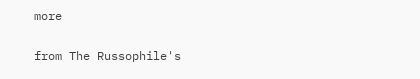more

from The Russophile's